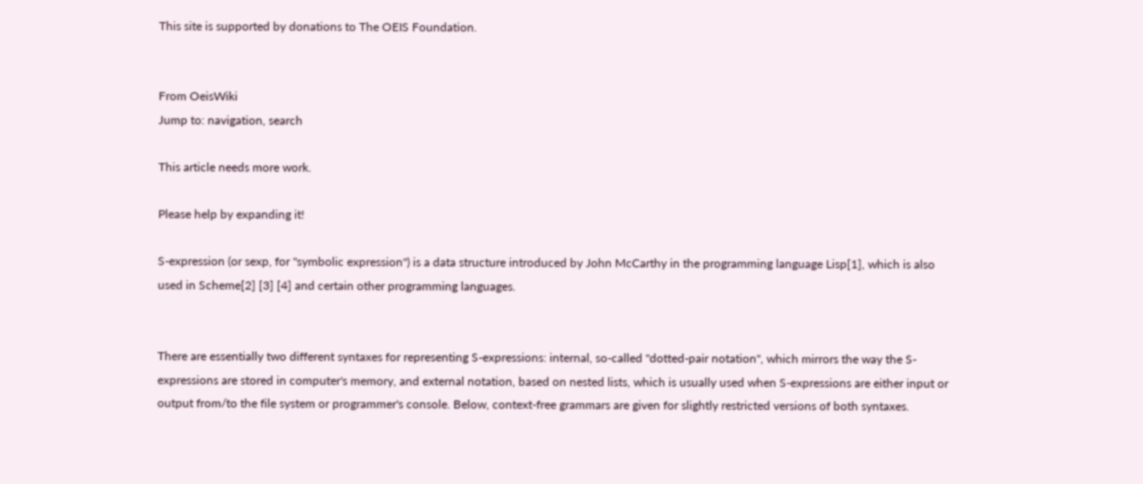This site is supported by donations to The OEIS Foundation.


From OeisWiki
Jump to: navigation, search

This article needs more work.

Please help by expanding it!

S-expression (or sexp, for "symbolic expression") is a data structure introduced by John McCarthy in the programming language Lisp[1], which is also used in Scheme[2] [3] [4] and certain other programming languages.


There are essentially two different syntaxes for representing S-expressions: internal, so-called "dotted-pair notation", which mirrors the way the S-expressions are stored in computer's memory, and external notation, based on nested lists, which is usually used when S-expressions are either input or output from/to the file system or programmer's console. Below, context-free grammars are given for slightly restricted versions of both syntaxes.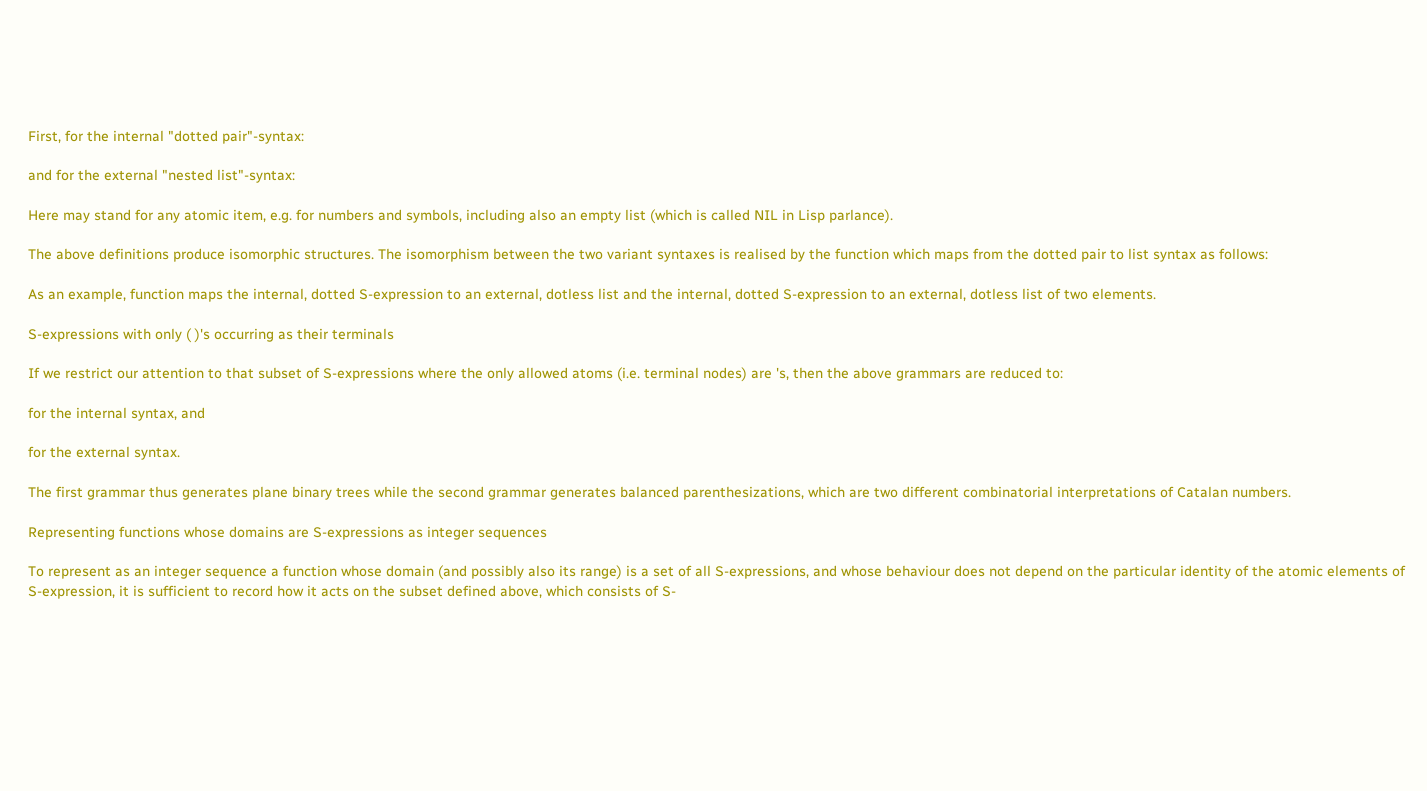First, for the internal "dotted pair"-syntax:

and for the external "nested list"-syntax:

Here may stand for any atomic item, e.g. for numbers and symbols, including also an empty list (which is called NIL in Lisp parlance).

The above definitions produce isomorphic structures. The isomorphism between the two variant syntaxes is realised by the function which maps from the dotted pair to list syntax as follows:

As an example, function maps the internal, dotted S-expression to an external, dotless list and the internal, dotted S-expression to an external, dotless list of two elements.

S-expressions with only ( )'s occurring as their terminals

If we restrict our attention to that subset of S-expressions where the only allowed atoms (i.e. terminal nodes) are 's, then the above grammars are reduced to:

for the internal syntax, and

for the external syntax.

The first grammar thus generates plane binary trees while the second grammar generates balanced parenthesizations, which are two different combinatorial interpretations of Catalan numbers.

Representing functions whose domains are S-expressions as integer sequences

To represent as an integer sequence a function whose domain (and possibly also its range) is a set of all S-expressions, and whose behaviour does not depend on the particular identity of the atomic elements of S-expression, it is sufficient to record how it acts on the subset defined above, which consists of S-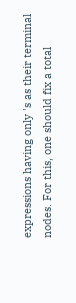expressions having only 's as their terminal nodes. For this, one should fix a total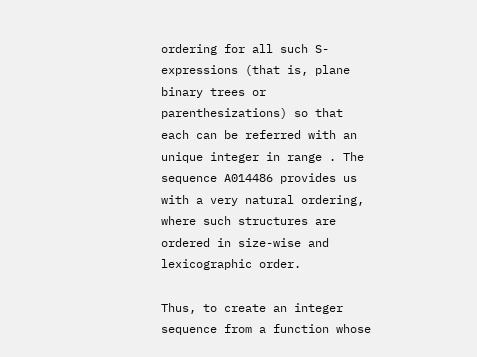ordering for all such S-expressions (that is, plane binary trees or parenthesizations) so that each can be referred with an unique integer in range . The sequence A014486 provides us with a very natural ordering, where such structures are ordered in size-wise and lexicographic order.

Thus, to create an integer sequence from a function whose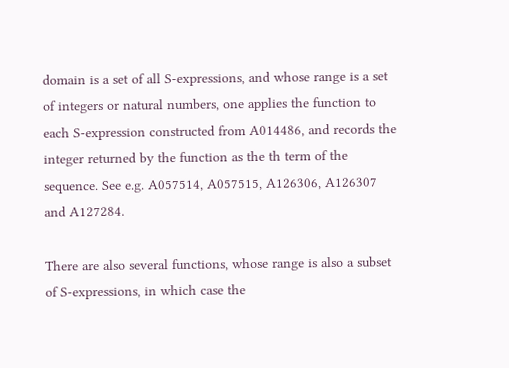domain is a set of all S-expressions, and whose range is a set of integers or natural numbers, one applies the function to each S-expression constructed from A014486, and records the integer returned by the function as the th term of the sequence. See e.g. A057514, A057515, A126306, A126307 and A127284.

There are also several functions, whose range is also a subset of S-expressions, in which case the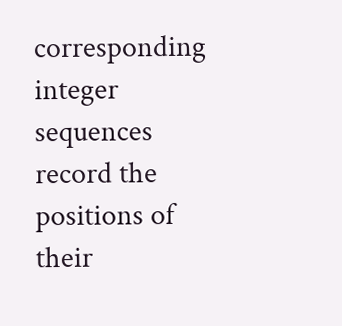corresponding integer sequences record the positions of their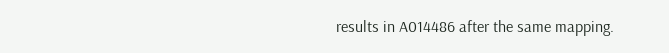results in A014486 after the same mapping.